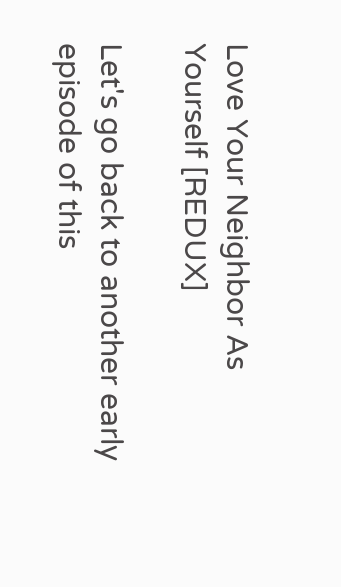Love Your Neighbor As Yourself [REDUX]

Let's go back to another early episode of this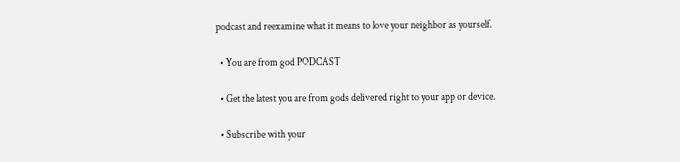podcast and reexamine what it means to love your neighbor as yourself.

  • You are from god PODCAST

  • Get the latest you are from gods delivered right to your app or device.

  • Subscribe with your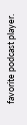favorite podcast player.